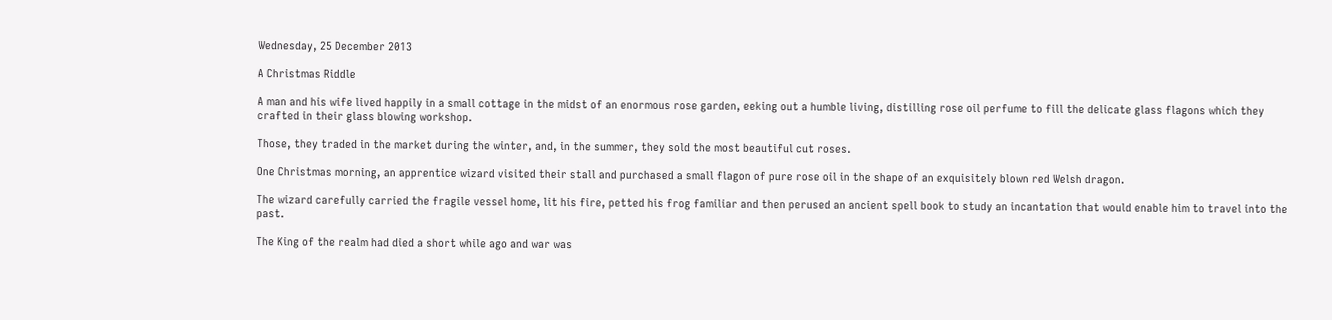Wednesday, 25 December 2013

A Christmas Riddle

A man and his wife lived happily in a small cottage in the midst of an enormous rose garden, eeking out a humble living, distilling rose oil perfume to fill the delicate glass flagons which they crafted in their glass blowing workshop.

Those, they traded in the market during the winter, and, in the summer, they sold the most beautiful cut roses.

One Christmas morning, an apprentice wizard visited their stall and purchased a small flagon of pure rose oil in the shape of an exquisitely blown red Welsh dragon.

The wizard carefully carried the fragile vessel home, lit his fire, petted his frog familiar and then perused an ancient spell book to study an incantation that would enable him to travel into the past.

The King of the realm had died a short while ago and war was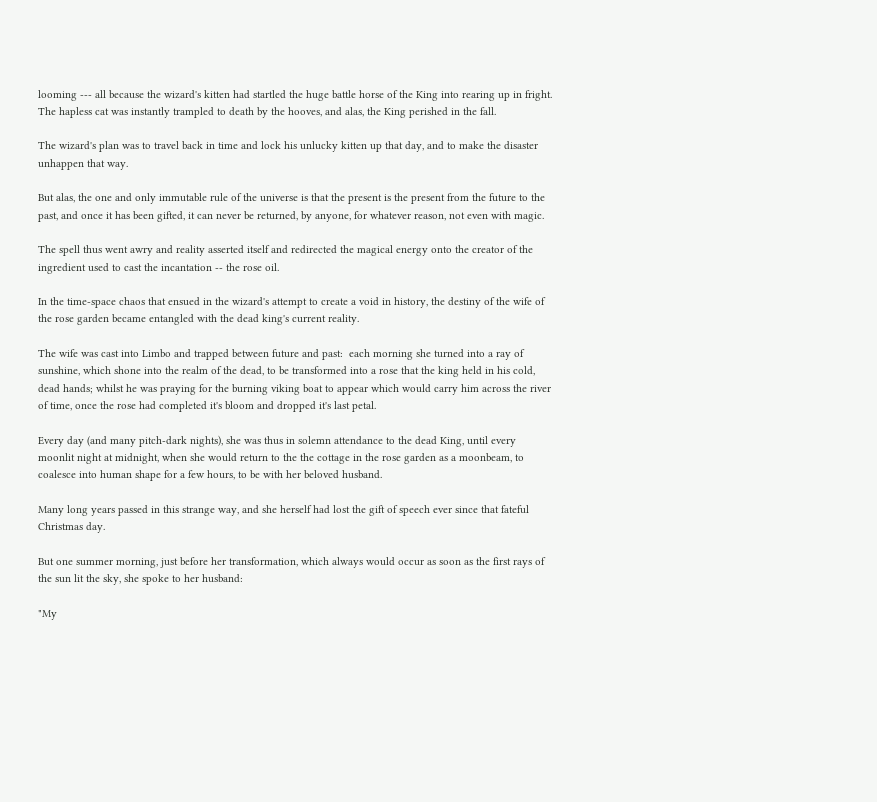looming --- all because the wizard's kitten had startled the huge battle horse of the King into rearing up in fright.  The hapless cat was instantly trampled to death by the hooves, and alas, the King perished in the fall.

The wizard's plan was to travel back in time and lock his unlucky kitten up that day, and to make the disaster unhappen that way.

But alas, the one and only immutable rule of the universe is that the present is the present from the future to the past, and once it has been gifted, it can never be returned, by anyone, for whatever reason, not even with magic.

The spell thus went awry and reality asserted itself and redirected the magical energy onto the creator of the ingredient used to cast the incantation -- the rose oil.

In the time-space chaos that ensued in the wizard's attempt to create a void in history, the destiny of the wife of the rose garden became entangled with the dead king's current reality.

The wife was cast into Limbo and trapped between future and past:  each morning she turned into a ray of sunshine, which shone into the realm of the dead, to be transformed into a rose that the king held in his cold, dead hands; whilst he was praying for the burning viking boat to appear which would carry him across the river of time, once the rose had completed it's bloom and dropped it's last petal.

Every day (and many pitch-dark nights), she was thus in solemn attendance to the dead King, until every moonlit night at midnight, when she would return to the the cottage in the rose garden as a moonbeam, to coalesce into human shape for a few hours, to be with her beloved husband.

Many long years passed in this strange way, and she herself had lost the gift of speech ever since that fateful Christmas day.

But one summer morning, just before her transformation, which always would occur as soon as the first rays of the sun lit the sky, she spoke to her husband:

"My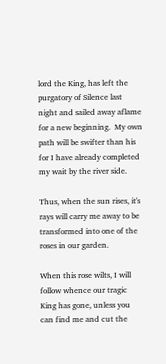lord the King, has left the purgatory of Silence last night and sailed away aflame for a new beginning.  My own path will be swifter than his for I have already completed my wait by the river side.

Thus, when the sun rises, it's rays will carry me away to be transformed into one of the roses in our garden.

When this rose wilts, I will follow whence our tragic King has gone, unless you can find me and cut the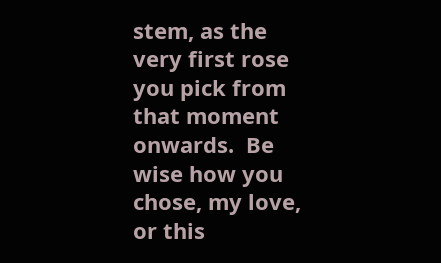stem, as the very first rose you pick from that moment onwards.  Be wise how you chose, my love, or this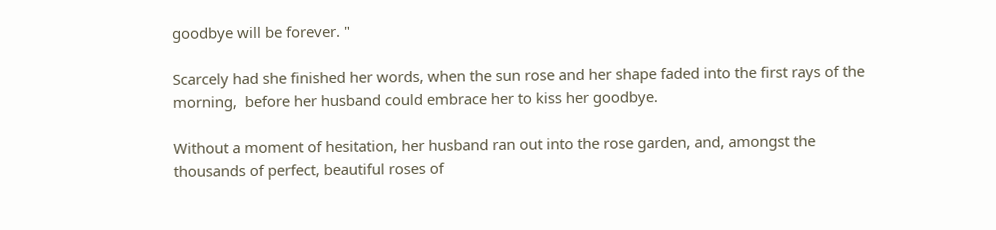goodbye will be forever. "

Scarcely had she finished her words, when the sun rose and her shape faded into the first rays of the morning,  before her husband could embrace her to kiss her goodbye.

Without a moment of hesitation, her husband ran out into the rose garden, and, amongst the thousands of perfect, beautiful roses of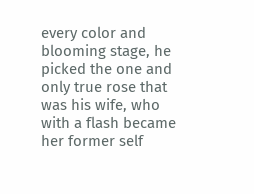every color and blooming stage, he picked the one and only true rose that was his wife, who with a flash became her former self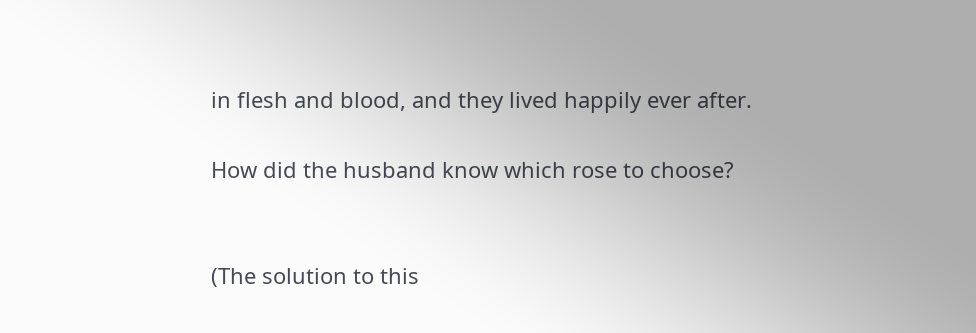in flesh and blood, and they lived happily ever after.

How did the husband know which rose to choose?


(The solution to this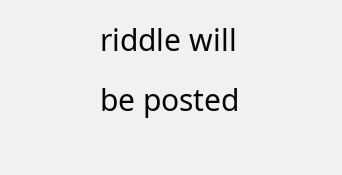riddle will be posted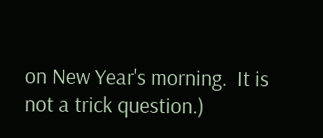on New Year's morning.  It is not a trick question.)